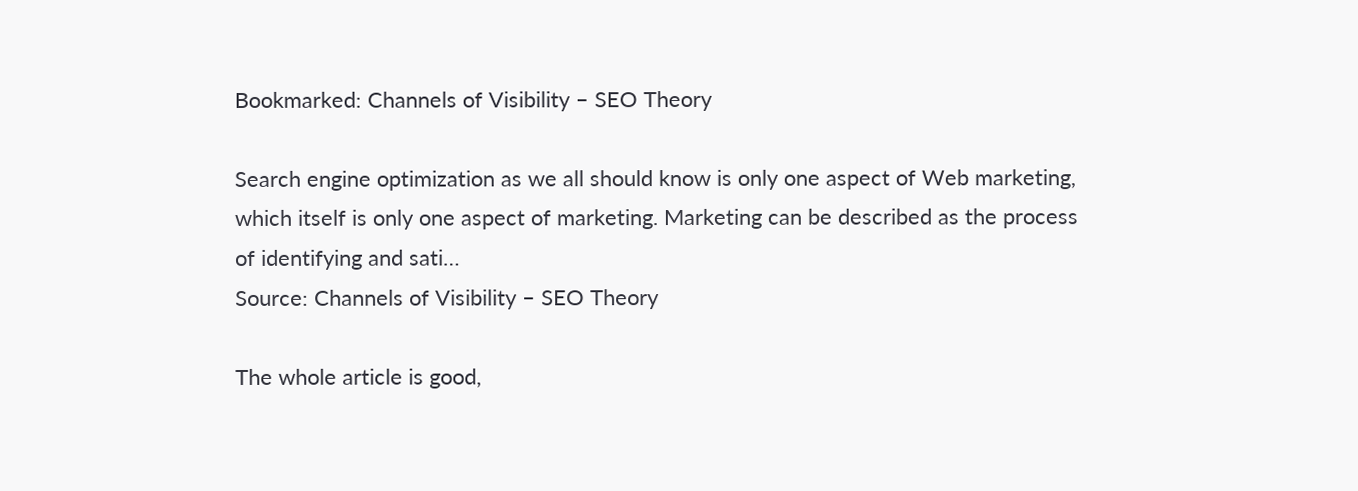Bookmarked: Channels of Visibility – SEO Theory

Search engine optimization as we all should know is only one aspect of Web marketing, which itself is only one aspect of marketing. Marketing can be described as the process of identifying and sati…
Source: Channels of Visibility – SEO Theory

The whole article is good,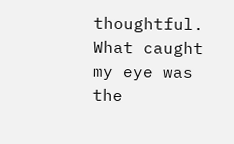thoughtful.  What caught my eye was the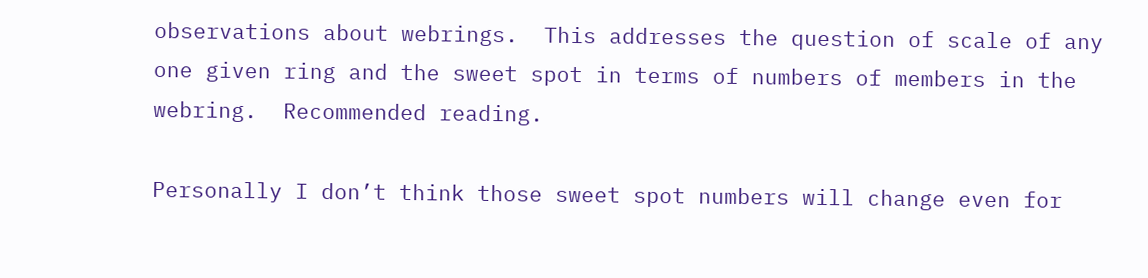observations about webrings.  This addresses the question of scale of any one given ring and the sweet spot in terms of numbers of members in the webring.  Recommended reading.

Personally I don’t think those sweet spot numbers will change even for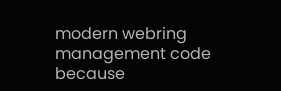modern webring management code because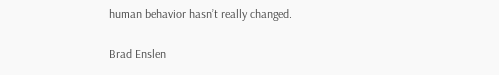human behavior hasn’t really changed.

Brad Enslen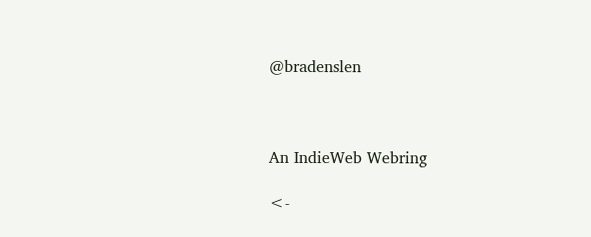@bradenslen



An IndieWeb Webring

<-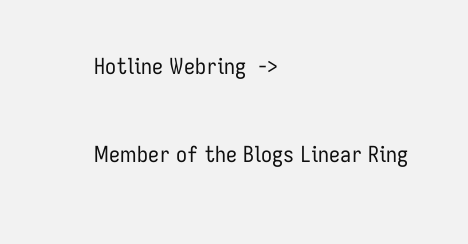Hotline Webring  ->

Member of the Blogs Linear Ring